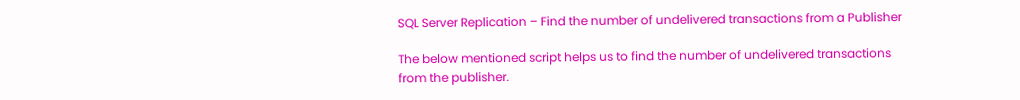SQL Server Replication – Find the number of undelivered transactions from a Publisher

The below mentioned script helps us to find the number of undelivered transactions from the publisher.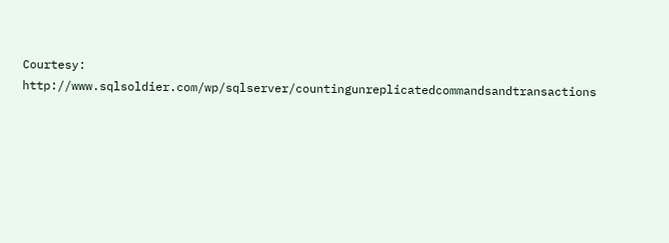Courtesy: http://www.sqlsoldier.com/wp/sqlserver/countingunreplicatedcommandsandtransactions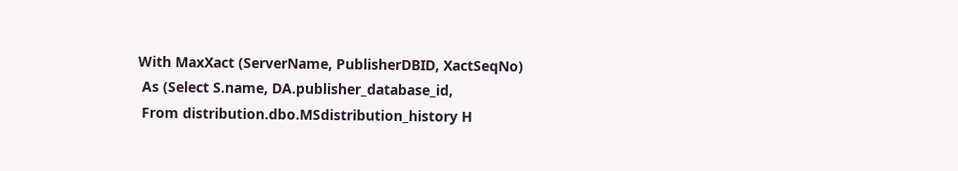With MaxXact (ServerName, PublisherDBID, XactSeqNo)
 As (Select S.name, DA.publisher_database_id,
 From distribution.dbo.MSdistribution_history H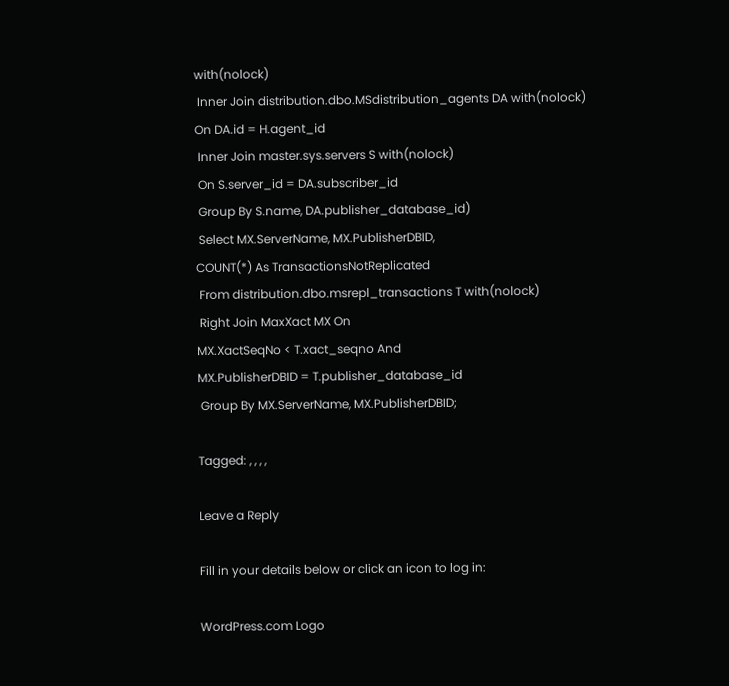with(nolock)
 Inner Join distribution.dbo.MSdistribution_agents DA with(nolock)
On DA.id = H.agent_id
 Inner Join master.sys.servers S with(nolock)
 On S.server_id = DA.subscriber_id
 Group By S.name, DA.publisher_database_id)
 Select MX.ServerName, MX.PublisherDBID,
COUNT(*) As TransactionsNotReplicated
 From distribution.dbo.msrepl_transactions T with(nolock)
 Right Join MaxXact MX On
MX.XactSeqNo < T.xact_seqno And
MX.PublisherDBID = T.publisher_database_id
 Group By MX.ServerName, MX.PublisherDBID;

Tagged: , , , ,

Leave a Reply

Fill in your details below or click an icon to log in:

WordPress.com Logo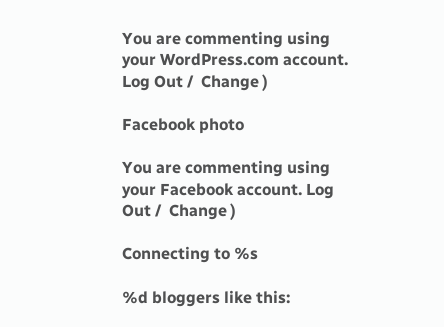You are commenting using your WordPress.com account. Log Out /  Change )

Facebook photo

You are commenting using your Facebook account. Log Out /  Change )

Connecting to %s

%d bloggers like this: